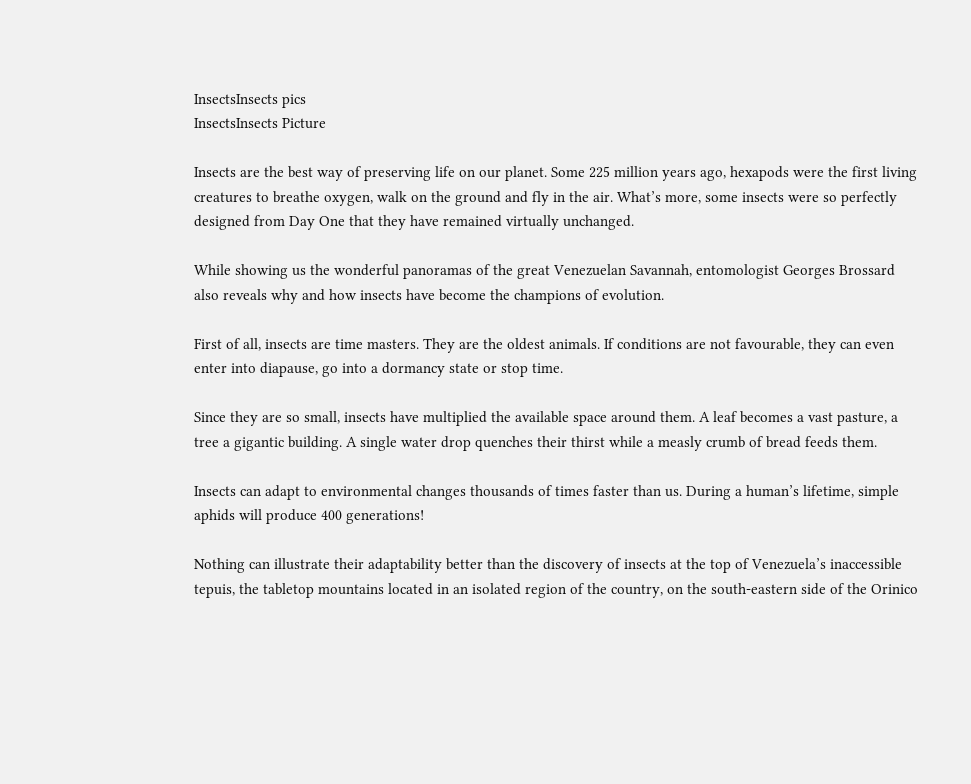InsectsInsects pics
InsectsInsects Picture

Insects are the best way of preserving life on our planet. Some 225 million years ago, hexapods were the first living creatures to breathe oxygen, walk on the ground and fly in the air. What’s more, some insects were so perfectly designed from Day One that they have remained virtually unchanged.

While showing us the wonderful panoramas of the great Venezuelan Savannah, entomologist Georges Brossard also reveals why and how insects have become the champions of evolution.

First of all, insects are time masters. They are the oldest animals. If conditions are not favourable, they can even enter into diapause, go into a dormancy state or stop time.

Since they are so small, insects have multiplied the available space around them. A leaf becomes a vast pasture, a tree a gigantic building. A single water drop quenches their thirst while a measly crumb of bread feeds them.

Insects can adapt to environmental changes thousands of times faster than us. During a human’s lifetime, simple aphids will produce 400 generations!

Nothing can illustrate their adaptability better than the discovery of insects at the top of Venezuela’s inaccessible tepuis, the tabletop mountains located in an isolated region of the country, on the south-eastern side of the Orinico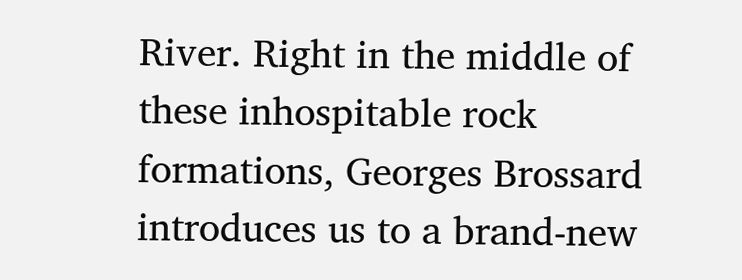River. Right in the middle of these inhospitable rock formations, Georges Brossard introduces us to a brand-new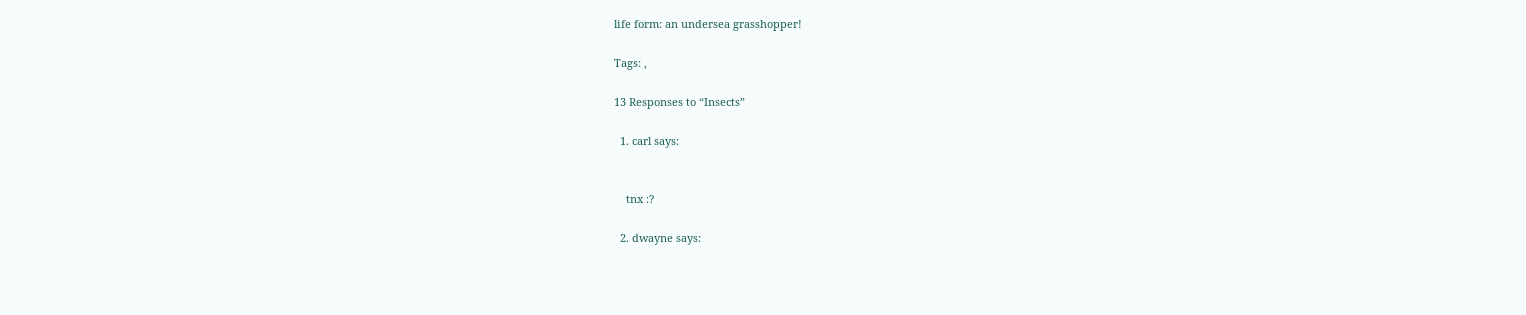life form: an undersea grasshopper!

Tags: ,

13 Responses to “Insects”

  1. carl says:


    tnx :?

  2. dwayne says: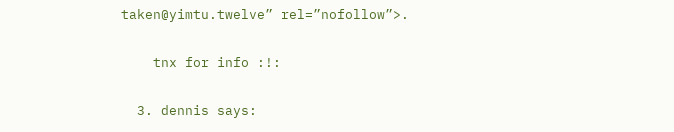taken@yimtu.twelve” rel=”nofollow”>.

    tnx for info :!:

  3. dennis says: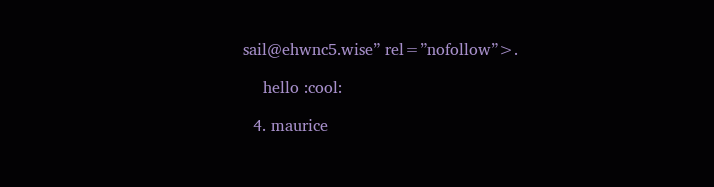sail@ehwnc5.wise” rel=”nofollow”>.

    hello :cool:

  4. maurice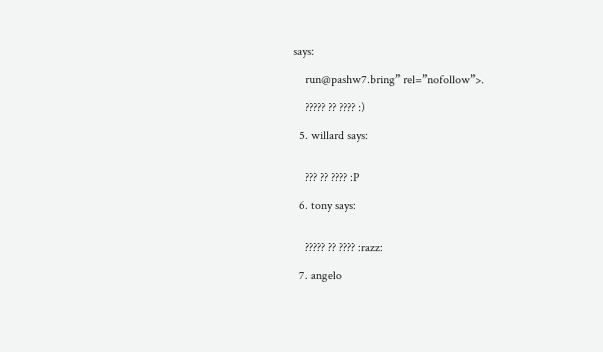says:

    run@pashw7.bring” rel=”nofollow”>.

    ????? ?? ???? :)

  5. willard says:


    ??? ?? ???? :P

  6. tony says:


    ????? ?? ???? :razz:

  7. angelo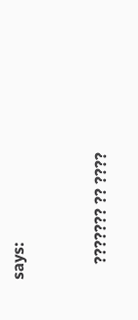says:


    ??????? ?? ????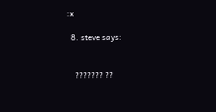:x

  8. steve says:


    ??????? ??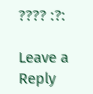???? :?:

Leave a Reply